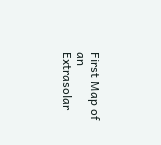First Map of an Extrasolar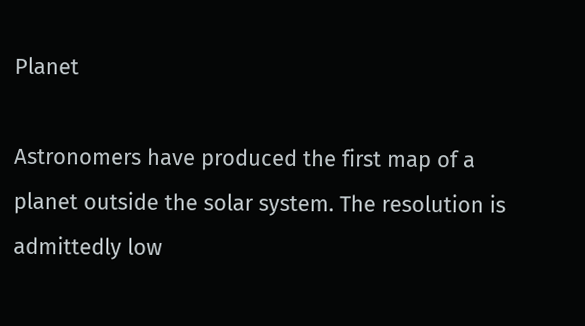Planet

Astronomers have produced the first map of a planet outside the solar system. The resolution is admittedly low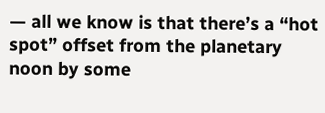— all we know is that there’s a “hot spot” offset from the planetary noon by some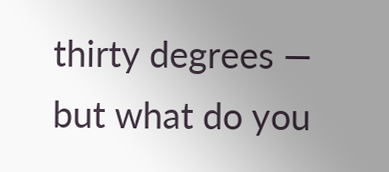thirty degrees — but what do you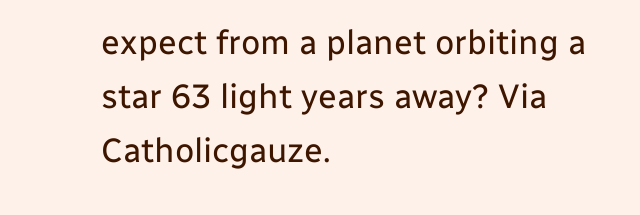expect from a planet orbiting a star 63 light years away? Via Catholicgauze.